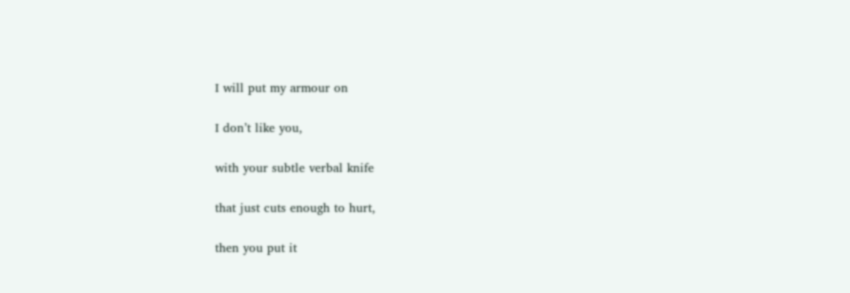I will put my armour on

I don’t like you,

with your subtle verbal knife

that just cuts enough to hurt,

then you put it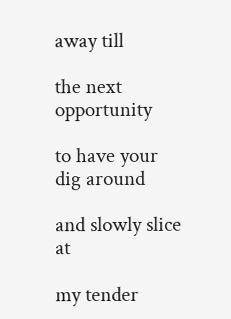away till

the next opportunity

to have your dig around

and slowly slice at

my tender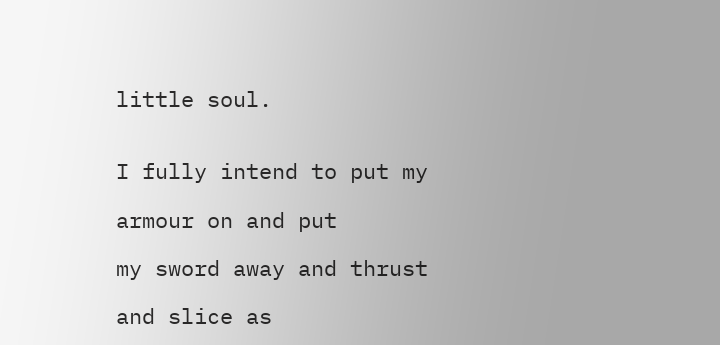little soul.


I fully intend to put my

armour on and put

my sword away and thrust

and slice as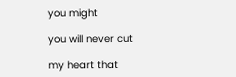you might

you will never cut

my heart that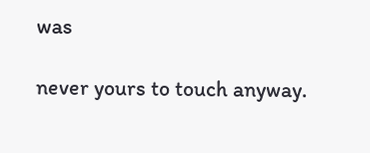was

never yours to touch anyway.